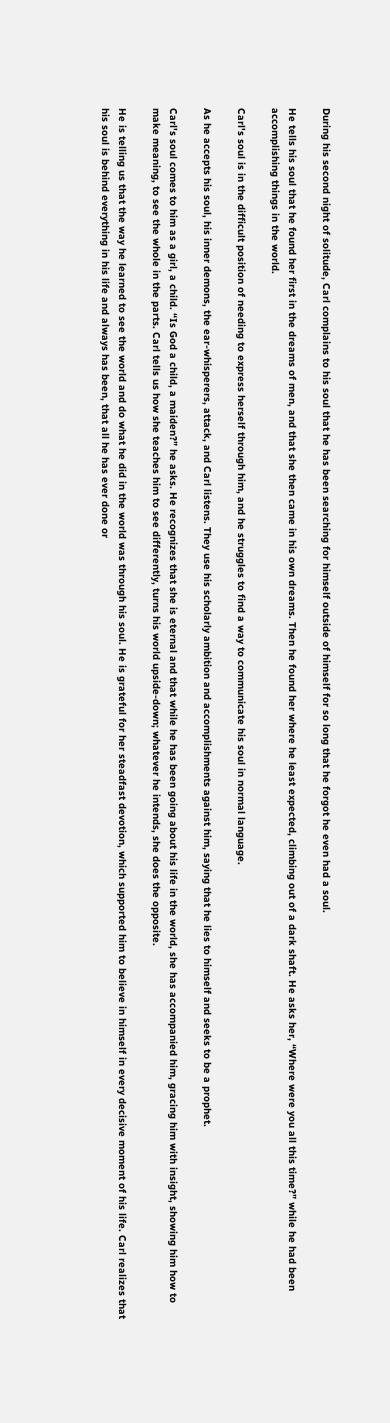During his second night of solitude, Carl complains to his soul that he has been searching for himself outside of himself for so long that he forgot he even had a soul.

He tells his soul that he found her first in the dreams of men, and that she then came in his own dreams. Then he found her where he least expected, climbing out of a dark shaft. He asks her, “Where were you all this time?” while he had been accomplishing things in the world.

Carl's soul is in the difficult position of needing to express herself through him, and he struggles to find a way to communicate his soul in normal language.

As he accepts his soul, his inner demons, the ear-whisperers, attack, and Carl listens. They use his scholarly ambition and accomplishments against him, saying that he lies to himself and seeks to be a prophet.

Carl's soul comes to him as a girl, a child. “Is God a child, a maiden?” he asks. He recognizes that she is eternal and that while he has been going about his life in the world, she has accompanied him, gracing him with insight, showing him how to make meaning, to see the whole in the parts. Carl tells us how she teaches him to see differently, turns his world upside-down; whatever he intends, she does the opposite.

He is telling us that the way he learned to see the world and do what he did in the world was through his soul. He is grateful for her steadfast devotion, which supported him to believe in himself in every decisive moment of his life. Carl realizes that his soul is behind everything in his life and always has been, that all he has ever done or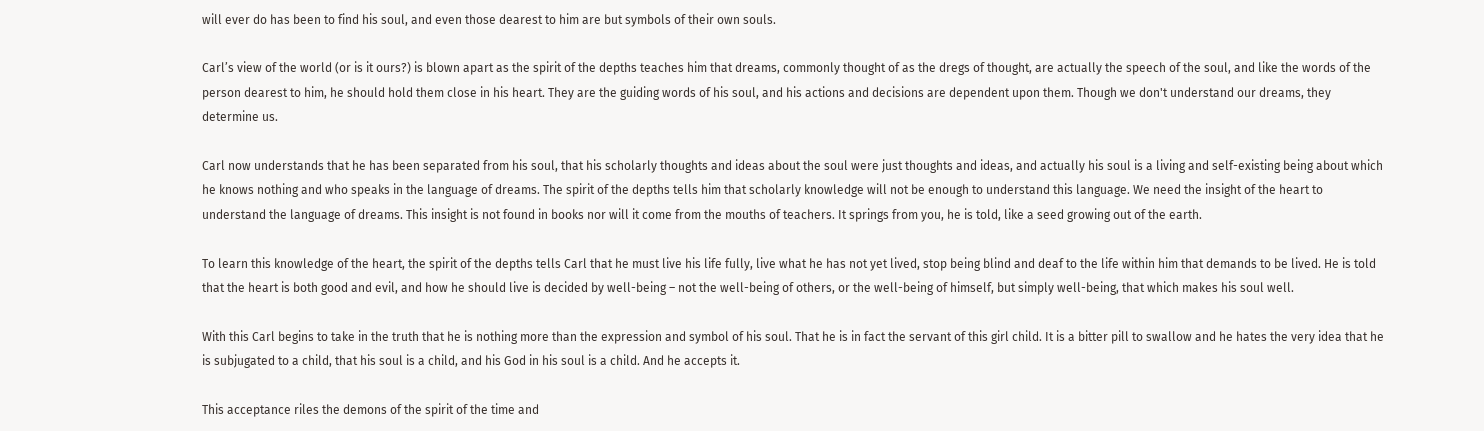will ever do has been to find his soul, and even those dearest to him are but symbols of their own souls.

Carl’s view of the world (or is it ours?) is blown apart as the spirit of the depths teaches him that dreams, commonly thought of as the dregs of thought, are actually the speech of the soul, and like the words of the person dearest to him, he should hold them close in his heart. They are the guiding words of his soul, and his actions and decisions are dependent upon them. Though we don't understand our dreams, they determine us.

Carl now understands that he has been separated from his soul, that his scholarly thoughts and ideas about the soul were just thoughts and ideas, and actually his soul is a living and self-existing being about which he knows nothing and who speaks in the language of dreams. The spirit of the depths tells him that scholarly knowledge will not be enough to understand this language. We need the insight of the heart to understand the language of dreams. This insight is not found in books nor will it come from the mouths of teachers. It springs from you, he is told, like a seed growing out of the earth.

To learn this knowledge of the heart, the spirit of the depths tells Carl that he must live his life fully, live what he has not yet lived, stop being blind and deaf to the life within him that demands to be lived. He is told that the heart is both good and evil, and how he should live is decided by well-being – not the well-being of others, or the well-being of himself, but simply well-being, that which makes his soul well.

With this Carl begins to take in the truth that he is nothing more than the expression and symbol of his soul. That he is in fact the servant of this girl child. It is a bitter pill to swallow and he hates the very idea that he is subjugated to a child, that his soul is a child, and his God in his soul is a child. And he accepts it.

This acceptance riles the demons of the spirit of the time and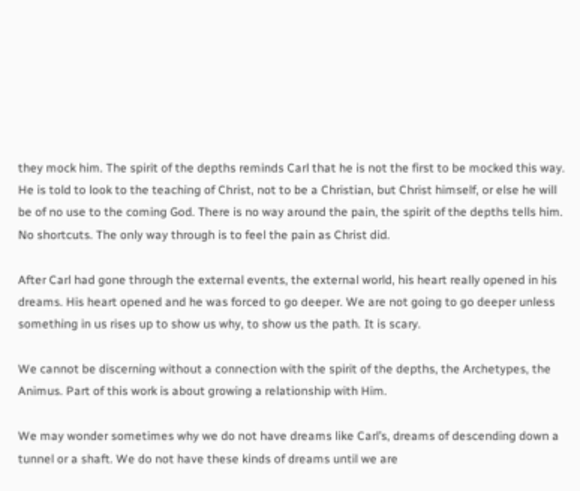they mock him. The spirit of the depths reminds Carl that he is not the first to be mocked this way. He is told to look to the teaching of Christ, not to be a Christian, but Christ himself, or else he will be of no use to the coming God. There is no way around the pain, the spirit of the depths tells him. No shortcuts. The only way through is to feel the pain as Christ did.

After Carl had gone through the external events, the external world, his heart really opened in his dreams. His heart opened and he was forced to go deeper. We are not going to go deeper unless something in us rises up to show us why, to show us the path. It is scary.

We cannot be discerning without a connection with the spirit of the depths, the Archetypes, the Animus. Part of this work is about growing a relationship with Him.

We may wonder sometimes why we do not have dreams like Carl’s, dreams of descending down a tunnel or a shaft. We do not have these kinds of dreams until we are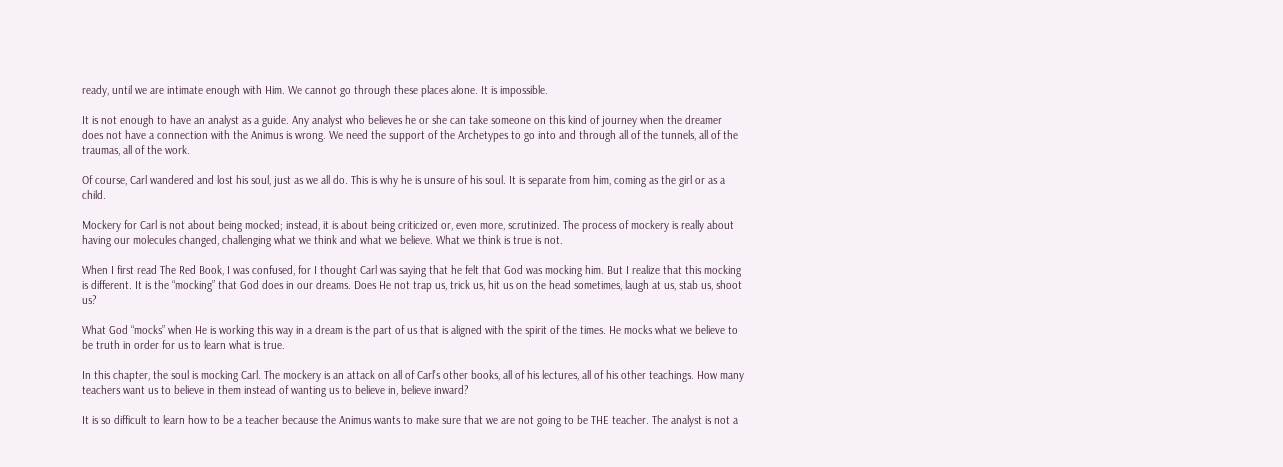ready, until we are intimate enough with Him. We cannot go through these places alone. It is impossible.

It is not enough to have an analyst as a guide. Any analyst who believes he or she can take someone on this kind of journey when the dreamer does not have a connection with the Animus is wrong. We need the support of the Archetypes to go into and through all of the tunnels, all of the traumas, all of the work.

Of course, Carl wandered and lost his soul, just as we all do. This is why he is unsure of his soul. It is separate from him, coming as the girl or as a child.

Mockery for Carl is not about being mocked; instead, it is about being criticized or, even more, scrutinized. The process of mockery is really about having our molecules changed, challenging what we think and what we believe. What we think is true is not.

When I first read The Red Book, I was confused, for I thought Carl was saying that he felt that God was mocking him. But I realize that this mocking is different. It is the “mocking” that God does in our dreams. Does He not trap us, trick us, hit us on the head sometimes, laugh at us, stab us, shoot us?

What God “mocks” when He is working this way in a dream is the part of us that is aligned with the spirit of the times. He mocks what we believe to be truth in order for us to learn what is true.

In this chapter, the soul is mocking Carl. The mockery is an attack on all of Carl’s other books, all of his lectures, all of his other teachings. How many teachers want us to believe in them instead of wanting us to believe in, believe inward?

It is so difficult to learn how to be a teacher because the Animus wants to make sure that we are not going to be THE teacher. The analyst is not a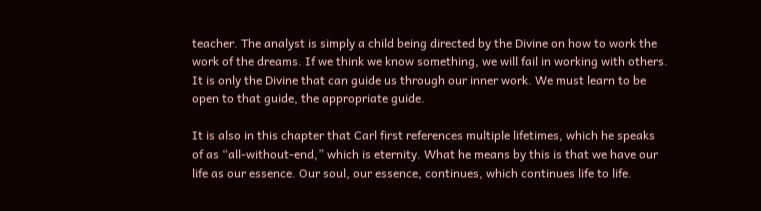teacher. The analyst is simply a child being directed by the Divine on how to work the work of the dreams. If we think we know something, we will fail in working with others. It is only the Divine that can guide us through our inner work. We must learn to be open to that guide, the appropriate guide.

It is also in this chapter that Carl first references multiple lifetimes, which he speaks of as “all-without-end,” which is eternity. What he means by this is that we have our life as our essence. Our soul, our essence, continues, which continues life to life.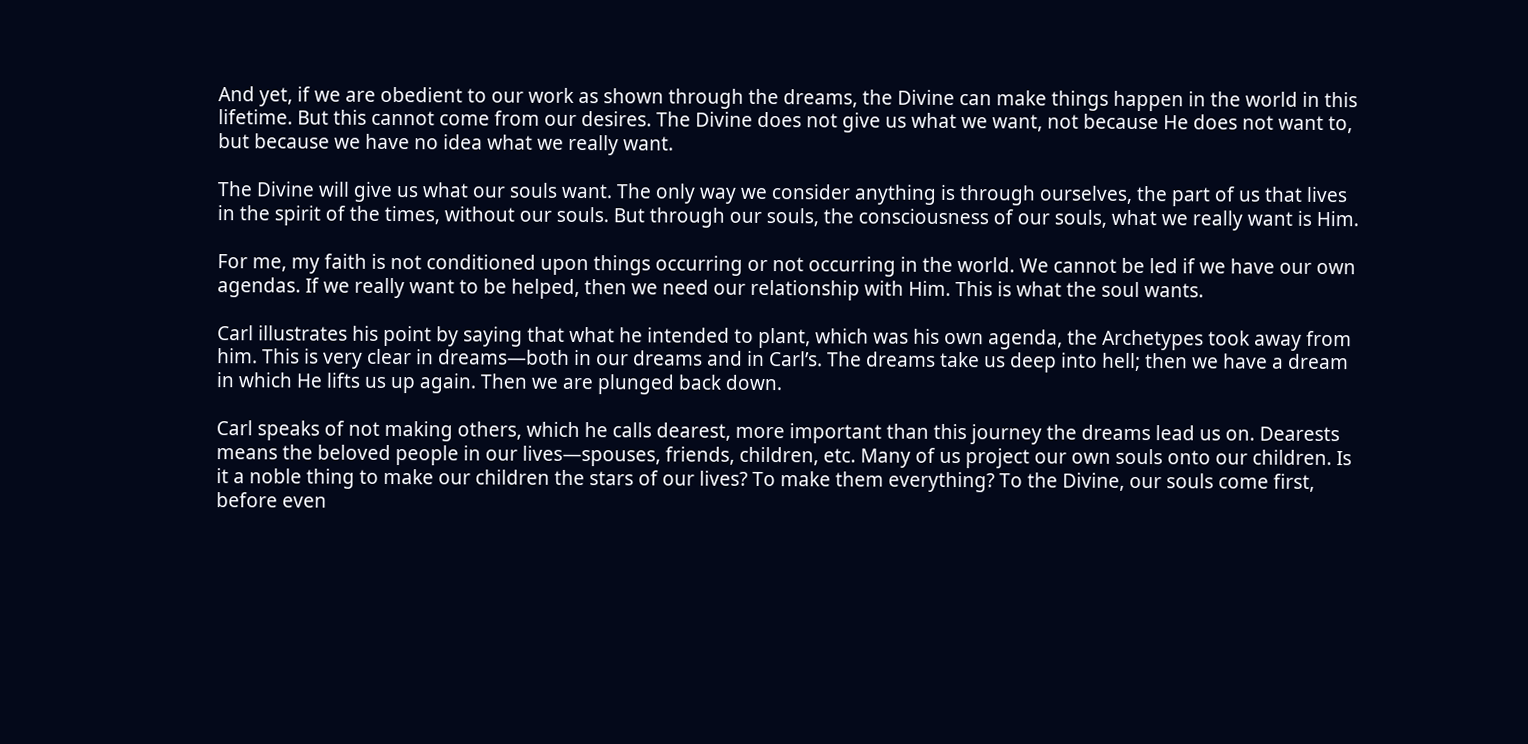And yet, if we are obedient to our work as shown through the dreams, the Divine can make things happen in the world in this lifetime. But this cannot come from our desires. The Divine does not give us what we want, not because He does not want to, but because we have no idea what we really want.

The Divine will give us what our souls want. The only way we consider anything is through ourselves, the part of us that lives in the spirit of the times, without our souls. But through our souls, the consciousness of our souls, what we really want is Him.

For me, my faith is not conditioned upon things occurring or not occurring in the world. We cannot be led if we have our own agendas. If we really want to be helped, then we need our relationship with Him. This is what the soul wants.

Carl illustrates his point by saying that what he intended to plant, which was his own agenda, the Archetypes took away from him. This is very clear in dreams—both in our dreams and in Carl’s. The dreams take us deep into hell; then we have a dream in which He lifts us up again. Then we are plunged back down.

Carl speaks of not making others, which he calls dearest, more important than this journey the dreams lead us on. Dearests means the beloved people in our lives—spouses, friends, children, etc. Many of us project our own souls onto our children. Is it a noble thing to make our children the stars of our lives? To make them everything? To the Divine, our souls come first, before even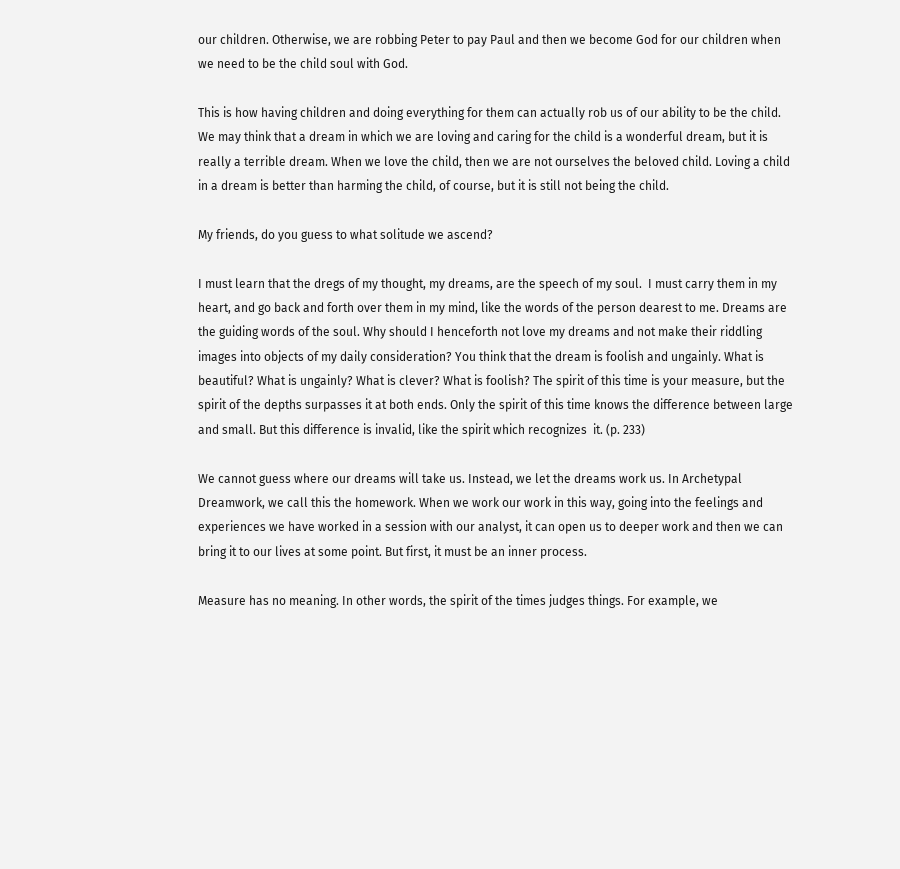our children. Otherwise, we are robbing Peter to pay Paul and then we become God for our children when we need to be the child soul with God.

This is how having children and doing everything for them can actually rob us of our ability to be the child. We may think that a dream in which we are loving and caring for the child is a wonderful dream, but it is really a terrible dream. When we love the child, then we are not ourselves the beloved child. Loving a child in a dream is better than harming the child, of course, but it is still not being the child.

My friends, do you guess to what solitude we ascend?

I must learn that the dregs of my thought, my dreams, are the speech of my soul.  I must carry them in my heart, and go back and forth over them in my mind, like the words of the person dearest to me. Dreams are the guiding words of the soul. Why should I henceforth not love my dreams and not make their riddling images into objects of my daily consideration? You think that the dream is foolish and ungainly. What is beautiful? What is ungainly? What is clever? What is foolish? The spirit of this time is your measure, but the spirit of the depths surpasses it at both ends. Only the spirit of this time knows the difference between large and small. But this difference is invalid, like the spirit which recognizes  it. (p. 233)

We cannot guess where our dreams will take us. Instead, we let the dreams work us. In Archetypal Dreamwork, we call this the homework. When we work our work in this way, going into the feelings and experiences we have worked in a session with our analyst, it can open us to deeper work and then we can bring it to our lives at some point. But first, it must be an inner process.

Measure has no meaning. In other words, the spirit of the times judges things. For example, we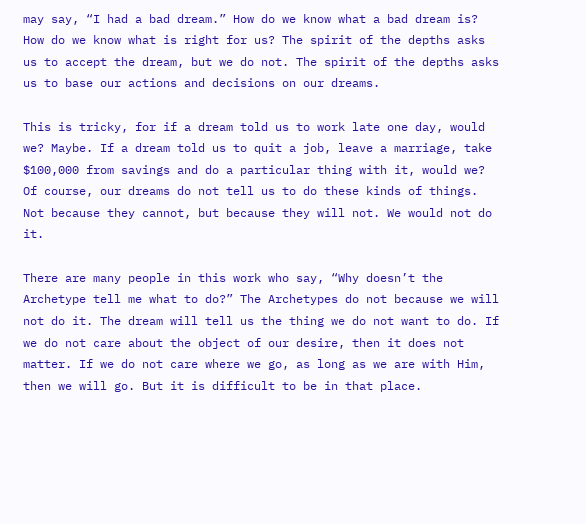may say, “I had a bad dream.” How do we know what a bad dream is? How do we know what is right for us? The spirit of the depths asks us to accept the dream, but we do not. The spirit of the depths asks us to base our actions and decisions on our dreams.

This is tricky, for if a dream told us to work late one day, would we? Maybe. If a dream told us to quit a job, leave a marriage, take $100,000 from savings and do a particular thing with it, would we? Of course, our dreams do not tell us to do these kinds of things. Not because they cannot, but because they will not. We would not do it.

There are many people in this work who say, “Why doesn’t the Archetype tell me what to do?” The Archetypes do not because we will not do it. The dream will tell us the thing we do not want to do. If we do not care about the object of our desire, then it does not matter. If we do not care where we go, as long as we are with Him, then we will go. But it is difficult to be in that place.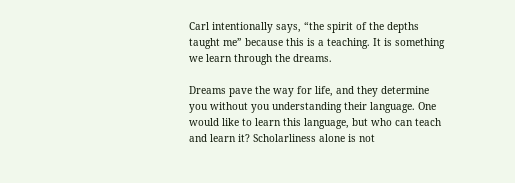Carl intentionally says, “the spirit of the depths taught me” because this is a teaching. It is something we learn through the dreams.

Dreams pave the way for life, and they determine you without you understanding their language. One would like to learn this language, but who can teach and learn it? Scholarliness alone is not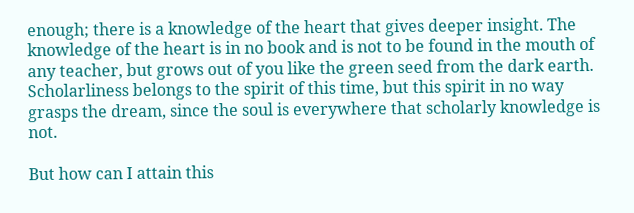enough; there is a knowledge of the heart that gives deeper insight. The knowledge of the heart is in no book and is not to be found in the mouth of any teacher, but grows out of you like the green seed from the dark earth. Scholarliness belongs to the spirit of this time, but this spirit in no way grasps the dream, since the soul is everywhere that scholarly knowledge is not.

But how can I attain this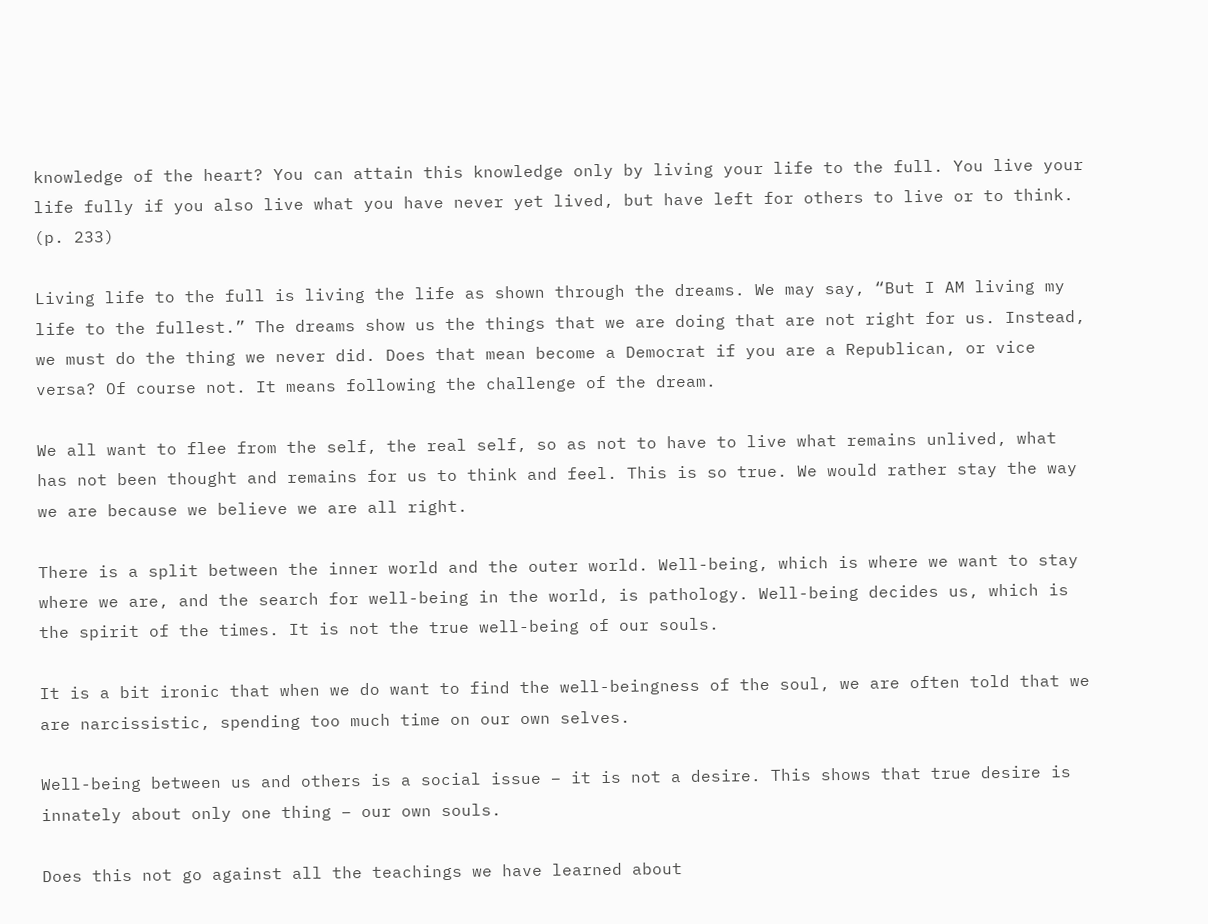knowledge of the heart? You can attain this knowledge only by living your life to the full. You live your life fully if you also live what you have never yet lived, but have left for others to live or to think. (p. 233)

Living life to the full is living the life as shown through the dreams. We may say, “But I AM living my life to the fullest.” The dreams show us the things that we are doing that are not right for us. Instead, we must do the thing we never did. Does that mean become a Democrat if you are a Republican, or vice versa? Of course not. It means following the challenge of the dream.

We all want to flee from the self, the real self, so as not to have to live what remains unlived, what has not been thought and remains for us to think and feel. This is so true. We would rather stay the way we are because we believe we are all right.

There is a split between the inner world and the outer world. Well-being, which is where we want to stay where we are, and the search for well-being in the world, is pathology. Well-being decides us, which is the spirit of the times. It is not the true well-being of our souls.

It is a bit ironic that when we do want to find the well-beingness of the soul, we are often told that we are narcissistic, spending too much time on our own selves.

Well-being between us and others is a social issue – it is not a desire. This shows that true desire is innately about only one thing – our own souls.

Does this not go against all the teachings we have learned about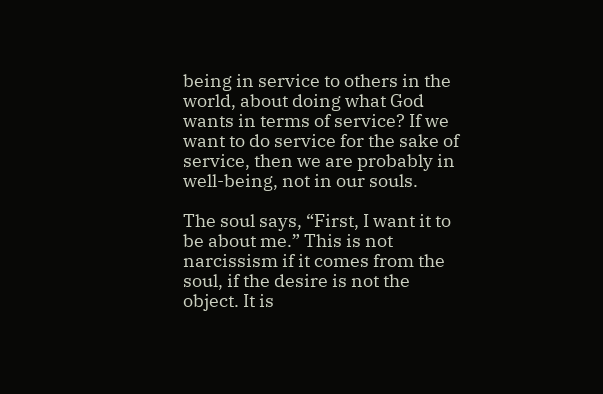being in service to others in the world, about doing what God wants in terms of service? If we want to do service for the sake of service, then we are probably in well-being, not in our souls.

The soul says, “First, I want it to be about me.” This is not narcissism if it comes from the soul, if the desire is not the object. It is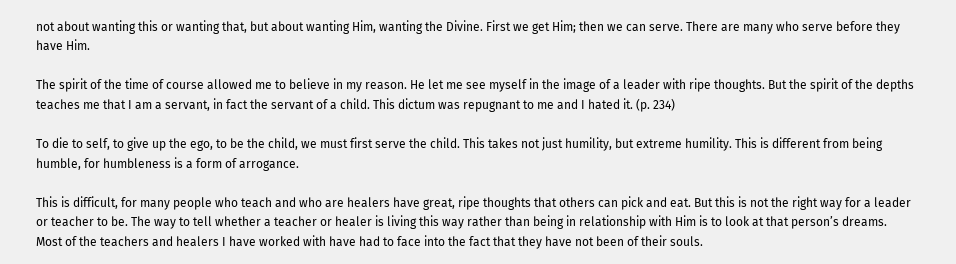not about wanting this or wanting that, but about wanting Him, wanting the Divine. First we get Him; then we can serve. There are many who serve before they have Him.

The spirit of the time of course allowed me to believe in my reason. He let me see myself in the image of a leader with ripe thoughts. But the spirit of the depths teaches me that I am a servant, in fact the servant of a child. This dictum was repugnant to me and I hated it. (p. 234)

To die to self, to give up the ego, to be the child, we must first serve the child. This takes not just humility, but extreme humility. This is different from being humble, for humbleness is a form of arrogance.

This is difficult, for many people who teach and who are healers have great, ripe thoughts that others can pick and eat. But this is not the right way for a leader or teacher to be. The way to tell whether a teacher or healer is living this way rather than being in relationship with Him is to look at that person’s dreams. Most of the teachers and healers I have worked with have had to face into the fact that they have not been of their souls.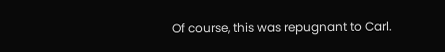Of course, this was repugnant to Carl.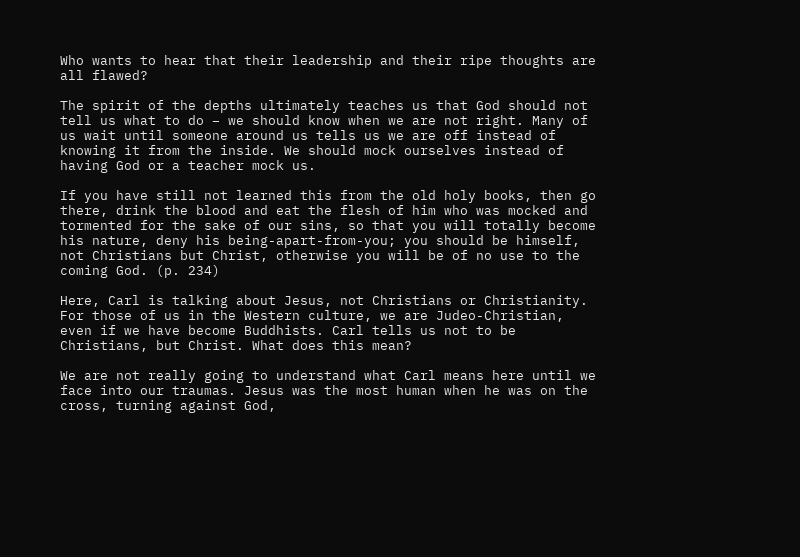Who wants to hear that their leadership and their ripe thoughts are all flawed?

The spirit of the depths ultimately teaches us that God should not tell us what to do – we should know when we are not right. Many of us wait until someone around us tells us we are off instead of knowing it from the inside. We should mock ourselves instead of having God or a teacher mock us.

If you have still not learned this from the old holy books, then go there, drink the blood and eat the flesh of him who was mocked and tormented for the sake of our sins, so that you will totally become his nature, deny his being-apart-from-you; you should be himself, not Christians but Christ, otherwise you will be of no use to the coming God. (p. 234)

Here, Carl is talking about Jesus, not Christians or Christianity. For those of us in the Western culture, we are Judeo-Christian, even if we have become Buddhists. Carl tells us not to be Christians, but Christ. What does this mean?

We are not really going to understand what Carl means here until we face into our traumas. Jesus was the most human when he was on the cross, turning against God,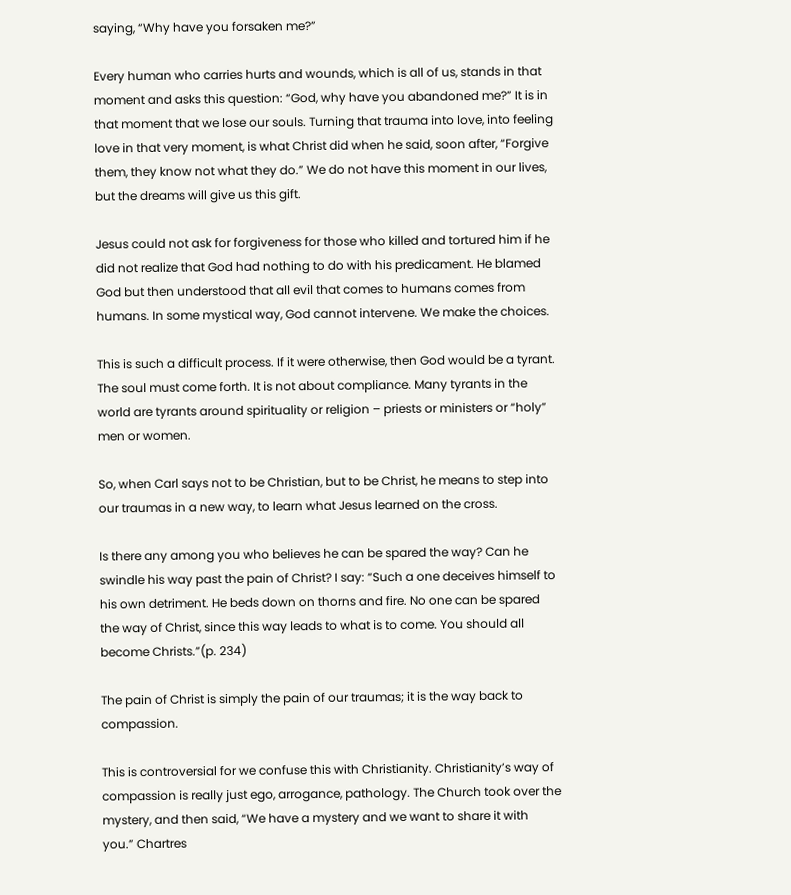saying, “Why have you forsaken me?”

Every human who carries hurts and wounds, which is all of us, stands in that moment and asks this question: “God, why have you abandoned me?” It is in that moment that we lose our souls. Turning that trauma into love, into feeling love in that very moment, is what Christ did when he said, soon after, “Forgive them, they know not what they do.” We do not have this moment in our lives, but the dreams will give us this gift.

Jesus could not ask for forgiveness for those who killed and tortured him if he did not realize that God had nothing to do with his predicament. He blamed God but then understood that all evil that comes to humans comes from humans. In some mystical way, God cannot intervene. We make the choices.

This is such a difficult process. If it were otherwise, then God would be a tyrant. The soul must come forth. It is not about compliance. Many tyrants in the world are tyrants around spirituality or religion – priests or ministers or “holy” men or women.

So, when Carl says not to be Christian, but to be Christ, he means to step into our traumas in a new way, to learn what Jesus learned on the cross.

Is there any among you who believes he can be spared the way? Can he swindle his way past the pain of Christ? I say: “Such a one deceives himself to his own detriment. He beds down on thorns and fire. No one can be spared the way of Christ, since this way leads to what is to come. You should all become Christs.”(p. 234)

The pain of Christ is simply the pain of our traumas; it is the way back to compassion.

This is controversial for we confuse this with Christianity. Christianity’s way of compassion is really just ego, arrogance, pathology. The Church took over the mystery, and then said, “We have a mystery and we want to share it with you.” Chartres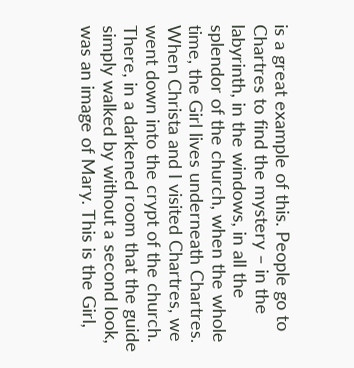is a great example of this. People go to Chartres to find the mystery – in the labyrinth, in the windows, in all the splendor of the church, when the whole time, the Girl lives underneath Chartres. When Christa and I visited Chartres, we went down into the crypt of the church. There, in a darkened room that the guide simply walked by without a second look, was an image of Mary. This is the Girl,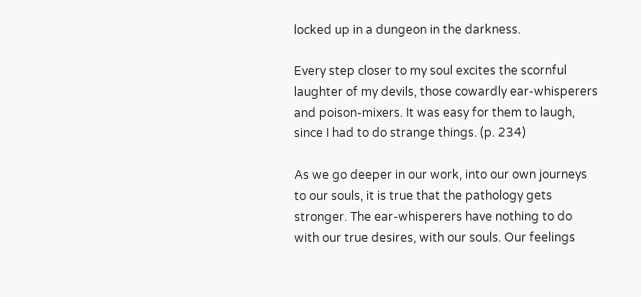locked up in a dungeon in the darkness.

Every step closer to my soul excites the scornful laughter of my devils, those cowardly ear-whisperers and poison-mixers. It was easy for them to laugh, since I had to do strange things. (p. 234)

As we go deeper in our work, into our own journeys to our souls, it is true that the pathology gets stronger. The ear-whisperers have nothing to do with our true desires, with our souls. Our feelings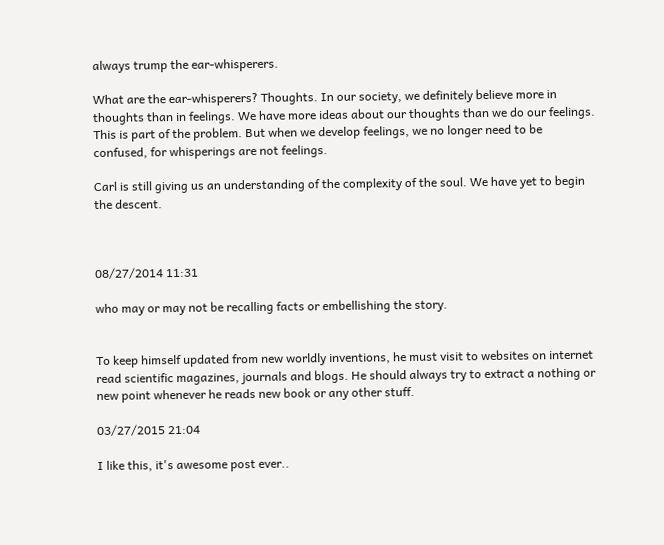always trump the ear-whisperers.

What are the ear-whisperers? Thoughts. In our society, we definitely believe more in thoughts than in feelings. We have more ideas about our thoughts than we do our feelings. This is part of the problem. But when we develop feelings, we no longer need to be confused, for whisperings are not feelings.

Carl is still giving us an understanding of the complexity of the soul. We have yet to begin the descent.



08/27/2014 11:31

who may or may not be recalling facts or embellishing the story.


To keep himself updated from new worldly inventions, he must visit to websites on internet read scientific magazines, journals and blogs. He should always try to extract a nothing or new point whenever he reads new book or any other stuff.

03/27/2015 21:04

I like this, it's awesome post ever..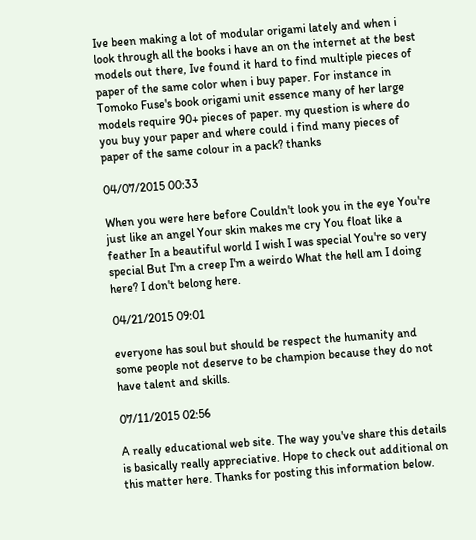Ive been making a lot of modular origami lately and when i look through all the books i have an on the internet at the best models out there, Ive found it hard to find multiple pieces of paper of the same color when i buy paper. For instance in Tomoko Fuse's book origami unit essence many of her large models require 90+ pieces of paper. my question is where do you buy your paper and where could i find many pieces of paper of the same colour in a pack? thanks

04/07/2015 00:33

When you were here before Couldn't look you in the eye You're just like an angel Your skin makes me cry You float like a feather In a beautiful world I wish I was special You're so very special But I'm a creep I'm a weirdo What the hell am I doing here? I don't belong here.

04/21/2015 09:01

everyone has soul but should be respect the humanity and some people not deserve to be champion because they do not have talent and skills.

07/11/2015 02:56

A really educational web site. The way you've share this details is basically really appreciative. Hope to check out additional on this matter here. Thanks for posting this information below.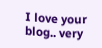I love your blog.. very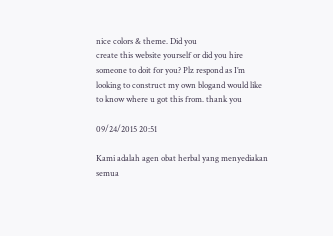nice colors & theme. Did you
create this website yourself or did you hire someone to doit for you? Plz respond as I’m looking to construct my own blogand would like to know where u got this from. thank you

09/24/2015 20:51

Kami adalah agen obat herbal yang menyediakan semua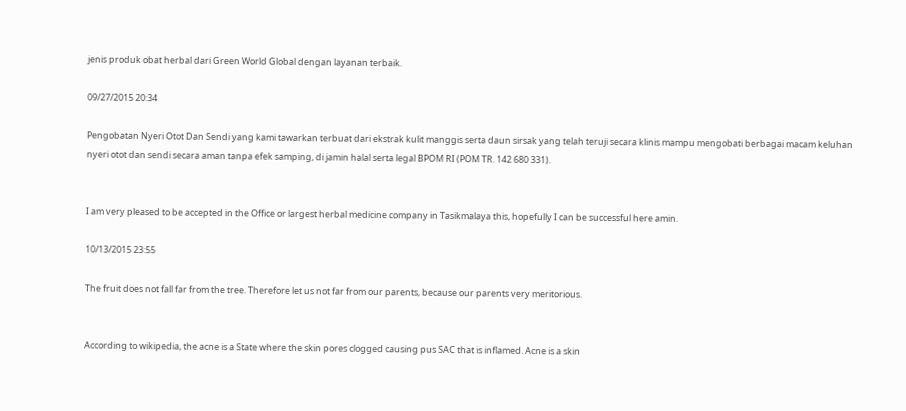jenis produk obat herbal dari Green World Global dengan layanan terbaik.

09/27/2015 20:34

Pengobatan Nyeri Otot Dan Sendi yang kami tawarkan terbuat dari ekstrak kulit manggis serta daun sirsak yang telah teruji secara klinis mampu mengobati berbagai macam keluhan nyeri otot dan sendi secara aman tanpa efek samping, di jamin halal serta legal BPOM RI (POM TR. 142 680 331).


I am very pleased to be accepted in the Office or largest herbal medicine company in Tasikmalaya this, hopefully I can be successful here amin.

10/13/2015 23:55

The fruit does not fall far from the tree. Therefore let us not far from our parents, because our parents very meritorious.


According to wikipedia, the acne is a State where the skin pores clogged causing pus SAC that is inflamed. Acne is a skin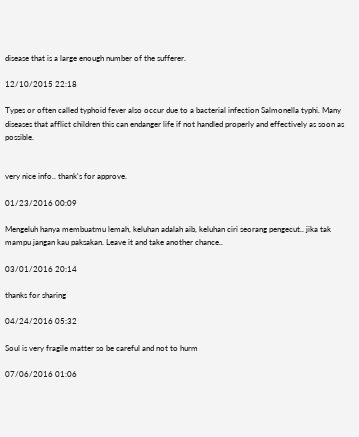disease that is a large enough number of the sufferer.

12/10/2015 22:18

Types or often called typhoid fever also occur due to a bacterial infection Salmonella typhi. Many diseases that afflict children this can endanger life if not handled properly and effectively as soon as possible.


very nice info.. thank's for approve.

01/23/2016 00:09

Mengeluh hanya membuatmu lemah, keluhan adalah aib, keluhan ciri seorang pengecut.. jika tak mampu jangan kau paksakan. Leave it and take another chance..

03/01/2016 20:14

thanks for sharing

04/24/2016 05:32

Soul is very fragile matter so be careful and not to hurm

07/06/2016 01:06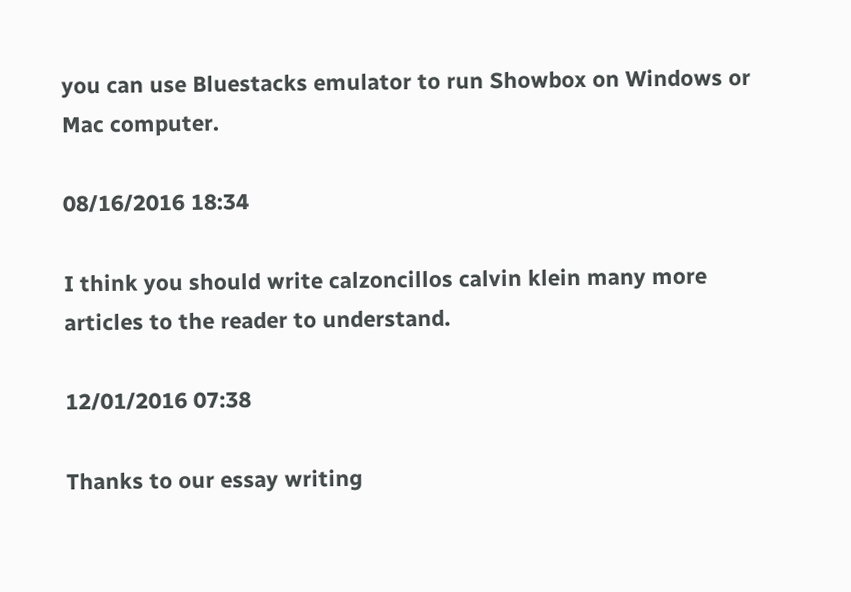you can use Bluestacks emulator to run Showbox on Windows or Mac computer.

08/16/2016 18:34

I think you should write calzoncillos calvin klein many more articles to the reader to understand.

12/01/2016 07:38

Thanks to our essay writing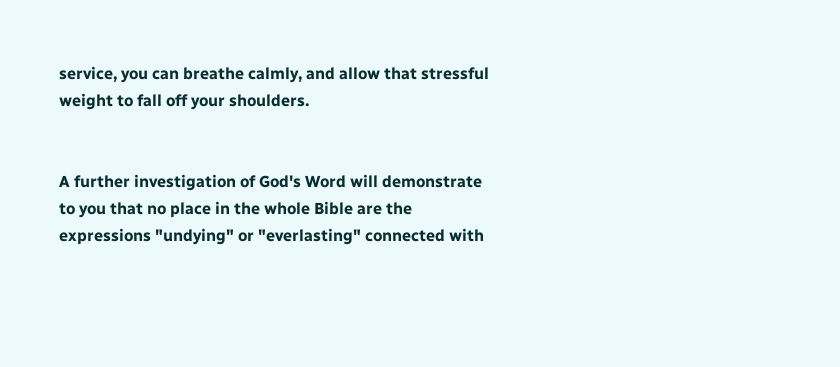service, you can breathe calmly, and allow that stressful weight to fall off your shoulders.


A further investigation of God's Word will demonstrate to you that no place in the whole Bible are the expressions "undying" or "everlasting" connected with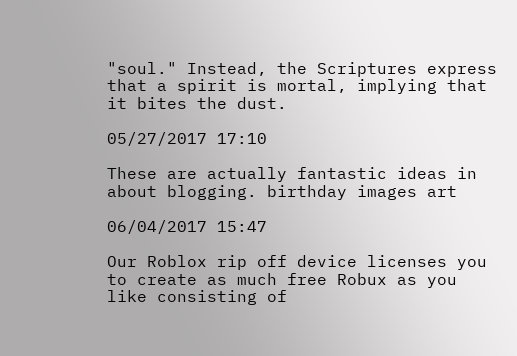"soul." Instead, the Scriptures express that a spirit is mortal, implying that it bites the dust.

05/27/2017 17:10

These are actually fantastic ideas in about blogging. birthday images art

06/04/2017 15:47

Our Roblox rip off device licenses you to create as much free Robux as you like consisting of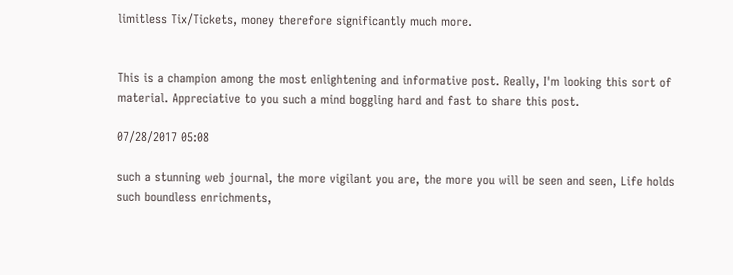limitless Tix/Tickets, money therefore significantly much more.


This is a champion among the most enlightening and informative post. Really, I'm looking this sort of material. Appreciative to you such a mind boggling hard and fast to share this post.

07/28/2017 05:08

such a stunning web journal, the more vigilant you are, the more you will be seen and seen, Life holds such boundless enrichments,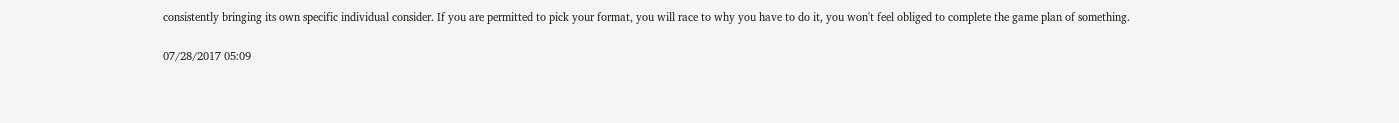consistently bringing its own specific individual consider. If you are permitted to pick your format, you will race to why you have to do it, you won't feel obliged to complete the game plan of something.

07/28/2017 05:09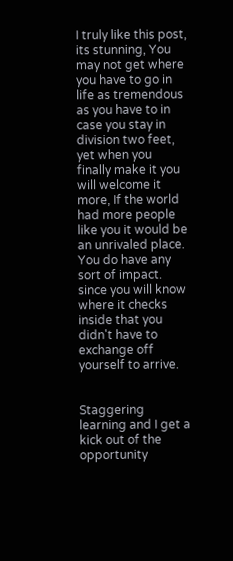I truly like this post, its stunning, You may not get where you have to go in life as tremendous as you have to in case you stay in division two feet, yet when you finally make it you will welcome it more, If the world had more people like you it would be an unrivaled place. You do have any sort of impact. since you will know where it checks inside that you didn't have to exchange off yourself to arrive.


Staggering learning and I get a kick out of the opportunity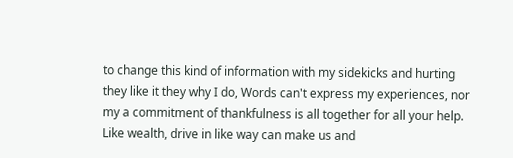to change this kind of information with my sidekicks and hurting they like it they why I do, Words can't express my experiences, nor my a commitment of thankfulness is all together for all your help. Like wealth, drive in like way can make us and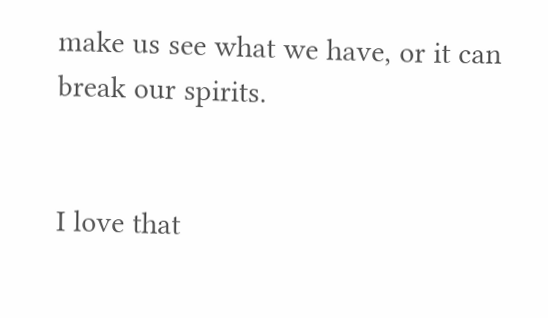make us see what we have, or it can break our spirits.


I love that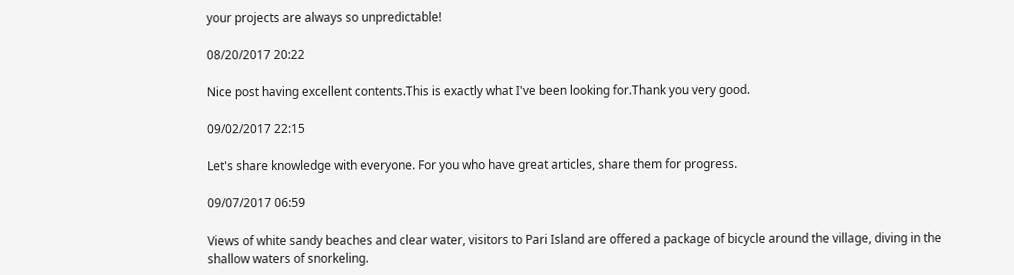your projects are always so unpredictable!

08/20/2017 20:22

Nice post having excellent contents.This is exactly what I've been looking for.Thank you very good.

09/02/2017 22:15

Let's share knowledge with everyone. For you who have great articles, share them for progress.

09/07/2017 06:59

Views of white sandy beaches and clear water, visitors to Pari Island are offered a package of bicycle around the village, diving in the shallow waters of snorkeling.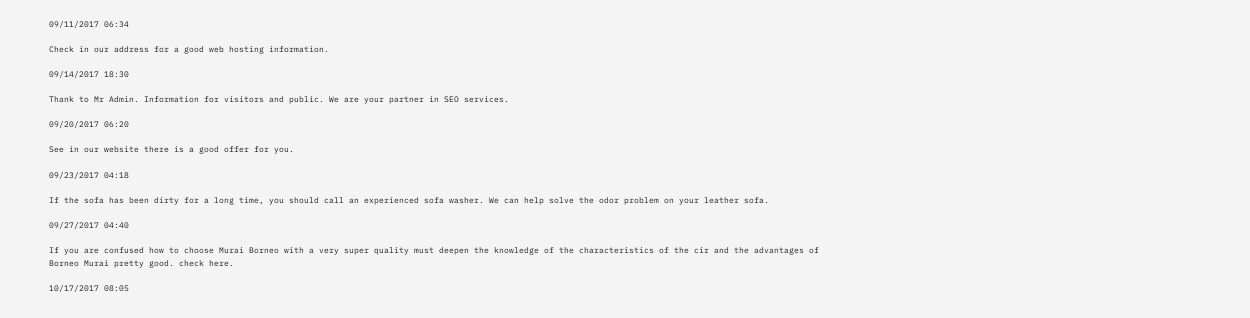09/11/2017 06:34

Check in our address for a good web hosting information.

09/14/2017 18:30

Thank to Mr Admin. Information for visitors and public. We are your partner in SEO services.

09/20/2017 06:20

See in our website there is a good offer for you.

09/23/2017 04:18

If the sofa has been dirty for a long time, you should call an experienced sofa washer. We can help solve the odor problem on your leather sofa.

09/27/2017 04:40

If you are confused how to choose Murai Borneo with a very super quality must deepen the knowledge of the characteristics of the cir and the advantages of Borneo Murai pretty good. check here.

10/17/2017 08:05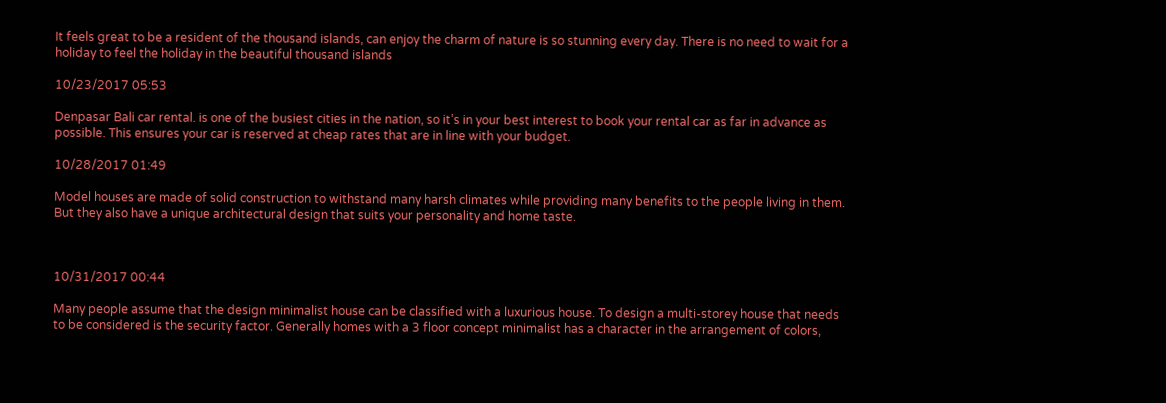It feels great to be a resident of the thousand islands, can enjoy the charm of nature is so stunning every day. There is no need to wait for a holiday to feel the holiday in the beautiful thousand islands

10/23/2017 05:53

Denpasar Bali car rental. is one of the busiest cities in the nation, so it’s in your best interest to book your rental car as far in advance as possible. This ensures your car is reserved at cheap rates that are in line with your budget.

10/28/2017 01:49

Model houses are made of solid construction to withstand many harsh climates while providing many benefits to the people living in them. But they also have a unique architectural design that suits your personality and home taste.



10/31/2017 00:44

Many people assume that the design minimalist house can be classified with a luxurious house. To design a multi-storey house that needs to be considered is the security factor. Generally homes with a 3 floor concept minimalist has a character in the arrangement of colors,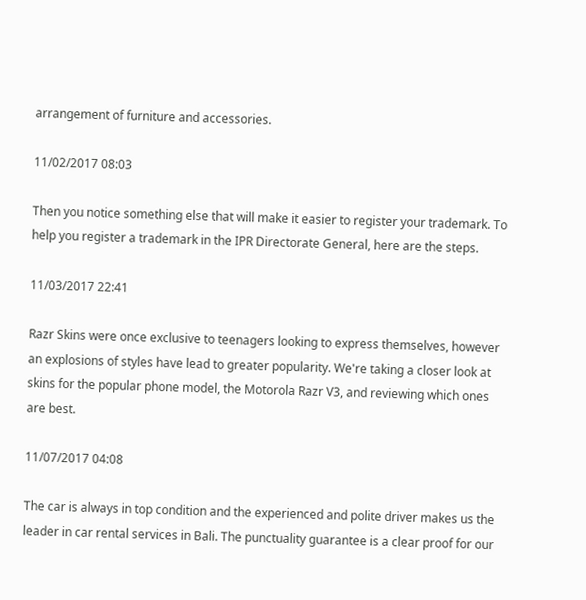arrangement of furniture and accessories.

11/02/2017 08:03

Then you notice something else that will make it easier to register your trademark. To help you register a trademark in the IPR Directorate General, here are the steps.

11/03/2017 22:41

Razr Skins were once exclusive to teenagers looking to express themselves, however an explosions of styles have lead to greater popularity. We're taking a closer look at skins for the popular phone model, the Motorola Razr V3, and reviewing which ones are best.

11/07/2017 04:08

The car is always in top condition and the experienced and polite driver makes us the leader in car rental services in Bali. The punctuality guarantee is a clear proof for our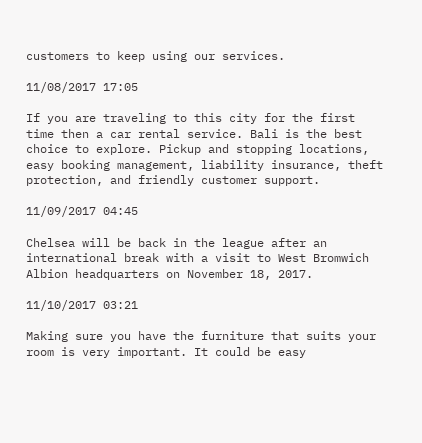customers to keep using our services.

11/08/2017 17:05

If you are traveling to this city for the first time then a car rental service. Bali is the best choice to explore. Pickup and stopping locations, easy booking management, liability insurance, theft protection, and friendly customer support.

11/09/2017 04:45

Chelsea will be back in the league after an international break with a visit to West Bromwich Albion headquarters on November 18, 2017.

11/10/2017 03:21

Making sure you have the furniture that suits your room is very important. It could be easy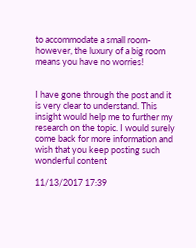to accommodate a small room-however, the luxury of a big room means you have no worries!


I have gone through the post and it is very clear to understand. This insight would help me to further my research on the topic. I would surely come back for more information and wish that you keep posting such wonderful content

11/13/2017 17:39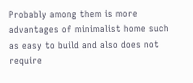Probably among them is more advantages of minimalist home such as easy to build and also does not require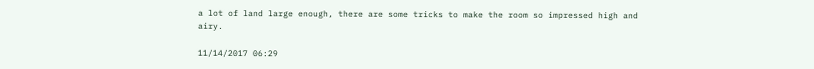a lot of land large enough, there are some tricks to make the room so impressed high and airy.

11/14/2017 06:29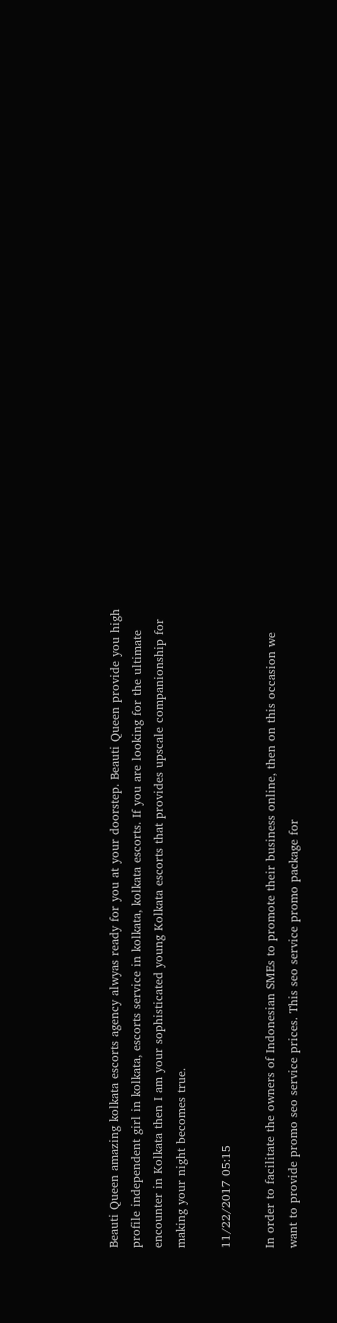Beauti Queen amazing kolkata escorts agency alwyas ready for you at your doorstep. Beauti Queen provide you high profile independent girl in kolkata, escorts service in kolkata, kolkata escorts. If you are looking for the ultimate encounter in Kolkata then I am your sophisticated young Kolkata escorts that provides upscale companionship for making your night becomes true.

11/22/2017 05:15

In order to facilitate the owners of Indonesian SMEs to promote their business online, then on this occasion we want to provide promo seo service prices. This seo service promo package for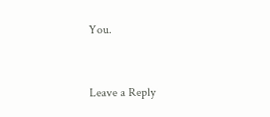You.


Leave a Reply